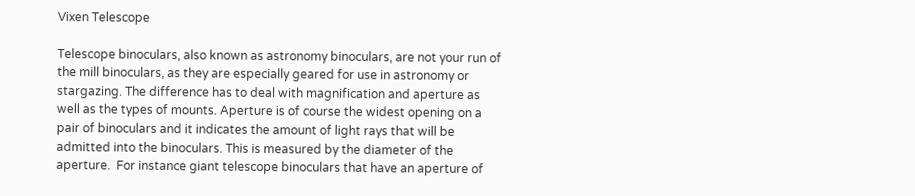Vixen Telescope

Telescope binoculars, also known as astronomy binoculars, are not your run of the mill binoculars, as they are especially geared for use in astronomy or stargazing. The difference has to deal with magnification and aperture as well as the types of mounts. Aperture is of course the widest opening on a pair of binoculars and it indicates the amount of light rays that will be admitted into the binoculars. This is measured by the diameter of the aperture.  For instance giant telescope binoculars that have an aperture of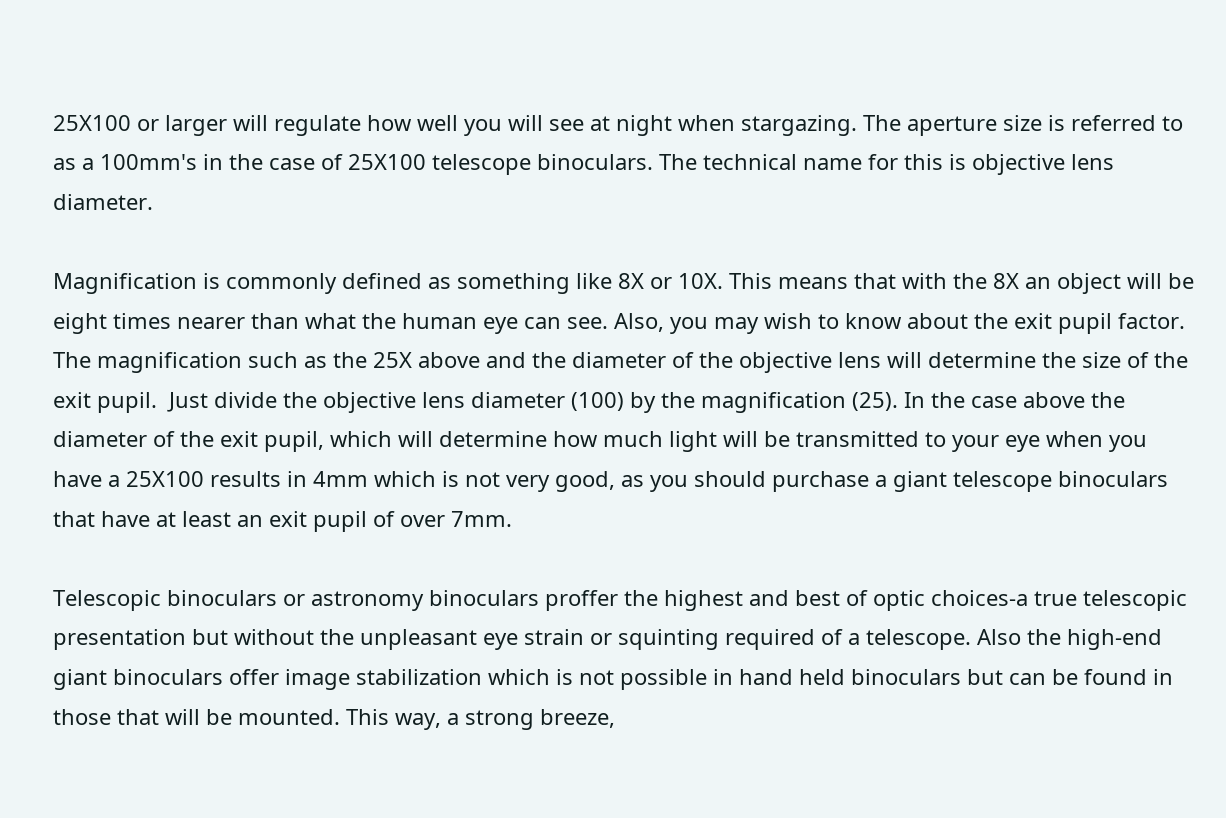25X100 or larger will regulate how well you will see at night when stargazing. The aperture size is referred to as a 100mm's in the case of 25X100 telescope binoculars. The technical name for this is objective lens diameter.

Magnification is commonly defined as something like 8X or 10X. This means that with the 8X an object will be eight times nearer than what the human eye can see. Also, you may wish to know about the exit pupil factor. The magnification such as the 25X above and the diameter of the objective lens will determine the size of the exit pupil.  Just divide the objective lens diameter (100) by the magnification (25). In the case above the diameter of the exit pupil, which will determine how much light will be transmitted to your eye when you have a 25X100 results in 4mm which is not very good, as you should purchase a giant telescope binoculars that have at least an exit pupil of over 7mm.

Telescopic binoculars or astronomy binoculars proffer the highest and best of optic choices-a true telescopic presentation but without the unpleasant eye strain or squinting required of a telescope. Also the high-end giant binoculars offer image stabilization which is not possible in hand held binoculars but can be found in those that will be mounted. This way, a strong breeze,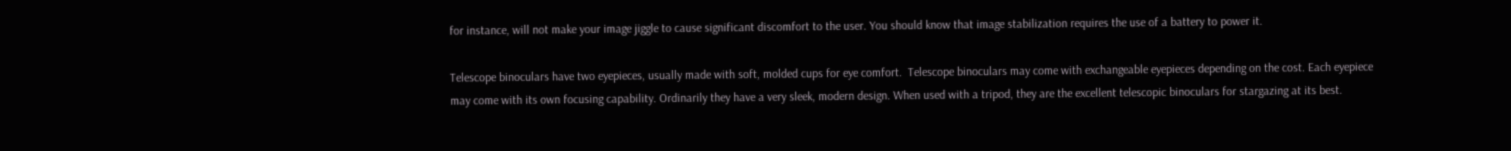for instance, will not make your image jiggle to cause significant discomfort to the user. You should know that image stabilization requires the use of a battery to power it.

Telescope binoculars have two eyepieces, usually made with soft, molded cups for eye comfort.  Telescope binoculars may come with exchangeable eyepieces depending on the cost. Each eyepiece may come with its own focusing capability. Ordinarily they have a very sleek, modern design. When used with a tripod, they are the excellent telescopic binoculars for stargazing at its best.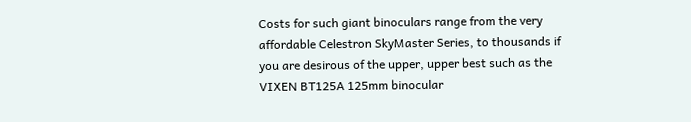Costs for such giant binoculars range from the very affordable Celestron SkyMaster Series, to thousands if you are desirous of the upper, upper best such as the VIXEN BT125A 125mm binocular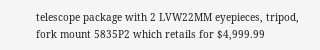telescope package with 2 LVW22MM eyepieces, tripod, fork mount 5835P2 which retails for $4,999.99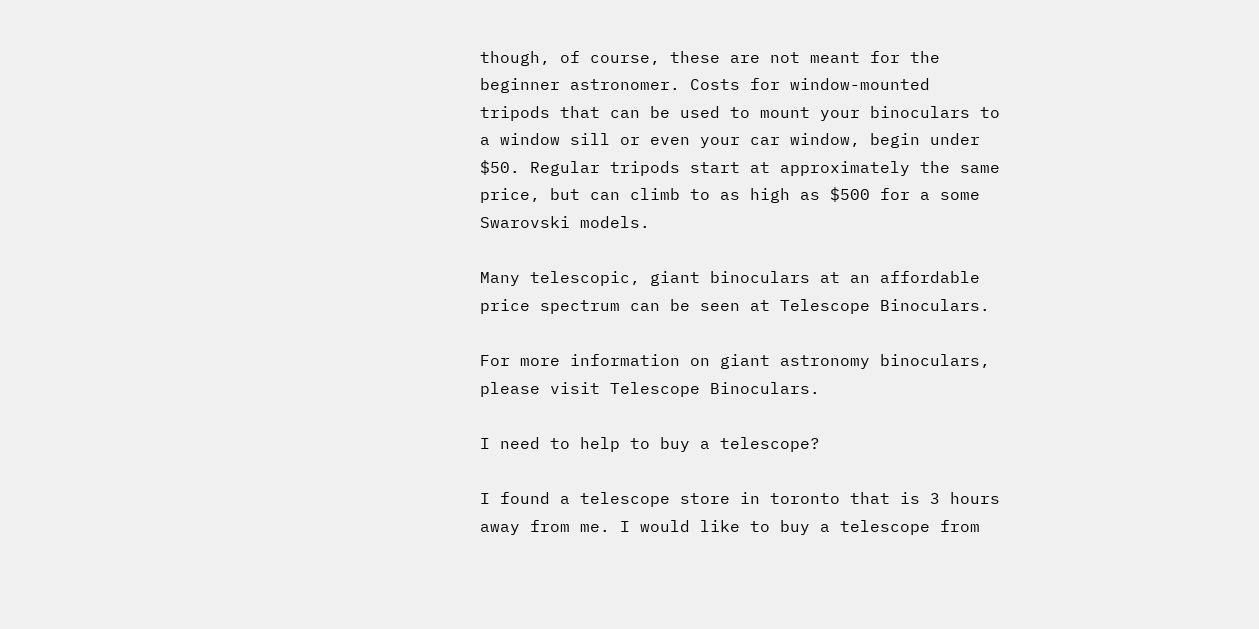though, of course, these are not meant for the beginner astronomer. Costs for window-mounted tripods that can be used to mount your binoculars to a window sill or even your car window, begin under $50. Regular tripods start at approximately the same price, but can climb to as high as $500 for a some Swarovski models.

Many telescopic, giant binoculars at an affordable price spectrum can be seen at Telescope Binoculars.

For more information on giant astronomy binoculars, please visit Telescope Binoculars.

I need to help to buy a telescope?

I found a telescope store in toronto that is 3 hours away from me. I would like to buy a telescope from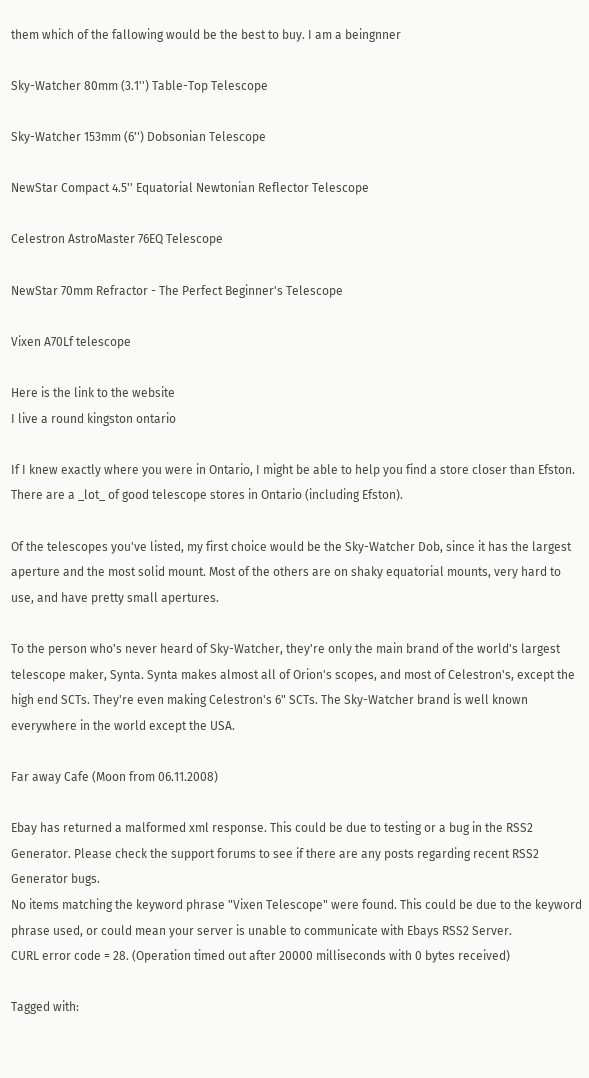them which of the fallowing would be the best to buy. I am a beingnner

Sky-Watcher 80mm (3.1'') Table-Top Telescope

Sky-Watcher 153mm (6'') Dobsonian Telescope

NewStar Compact 4.5'' Equatorial Newtonian Reflector Telescope

Celestron AstroMaster 76EQ Telescope

NewStar 70mm Refractor - The Perfect Beginner's Telescope

Vixen A70Lf telescope

Here is the link to the website
I live a round kingston ontario

If I knew exactly where you were in Ontario, I might be able to help you find a store closer than Efston. There are a _lot_ of good telescope stores in Ontario (including Efston).

Of the telescopes you've listed, my first choice would be the Sky-Watcher Dob, since it has the largest aperture and the most solid mount. Most of the others are on shaky equatorial mounts, very hard to use, and have pretty small apertures.

To the person who's never heard of Sky-Watcher, they're only the main brand of the world's largest telescope maker, Synta. Synta makes almost all of Orion's scopes, and most of Celestron's, except the high end SCTs. They're even making Celestron's 6" SCTs. The Sky-Watcher brand is well known everywhere in the world except the USA.

Far away Cafe (Moon from 06.11.2008)

Ebay has returned a malformed xml response. This could be due to testing or a bug in the RSS2 Generator. Please check the support forums to see if there are any posts regarding recent RSS2 Generator bugs.
No items matching the keyword phrase "Vixen Telescope" were found. This could be due to the keyword phrase used, or could mean your server is unable to communicate with Ebays RSS2 Server.
CURL error code = 28. (Operation timed out after 20000 milliseconds with 0 bytes received)

Tagged with: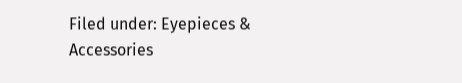Filed under: Eyepieces & Accessories